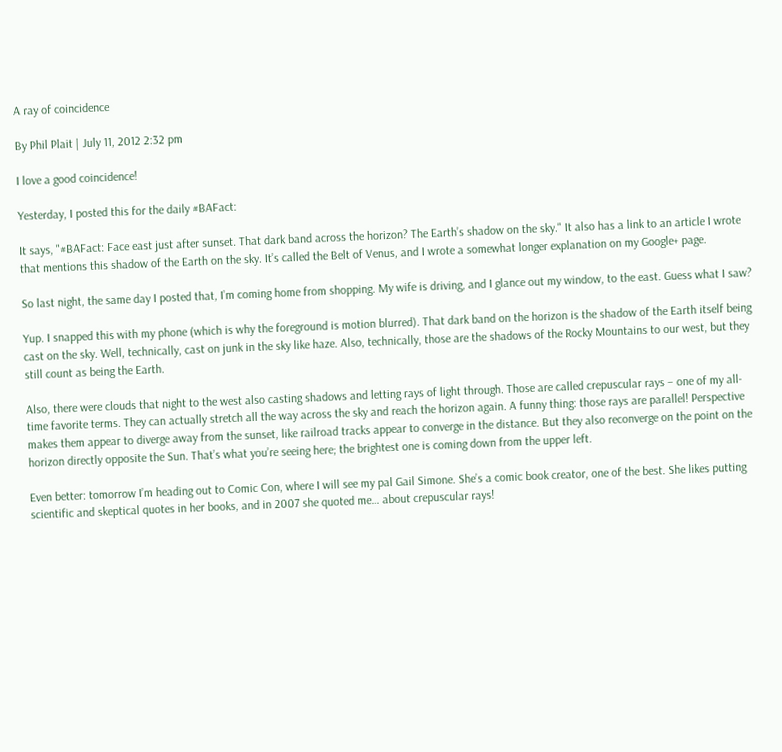A ray of coincidence

By Phil Plait | July 11, 2012 2:32 pm

I love a good coincidence!

Yesterday, I posted this for the daily #BAFact:

It says, "#BAFact: Face east just after sunset. That dark band across the horizon? The Earth’s shadow on the sky." It also has a link to an article I wrote that mentions this shadow of the Earth on the sky. It’s called the Belt of Venus, and I wrote a somewhat longer explanation on my Google+ page.

So last night, the same day I posted that, I’m coming home from shopping. My wife is driving, and I glance out my window, to the east. Guess what I saw?

Yup. I snapped this with my phone (which is why the foreground is motion blurred). That dark band on the horizon is the shadow of the Earth itself being cast on the sky. Well, technically, cast on junk in the sky like haze. Also, technically, those are the shadows of the Rocky Mountains to our west, but they still count as being the Earth.

Also, there were clouds that night to the west also casting shadows and letting rays of light through. Those are called crepuscular rays – one of my all-time favorite terms. They can actually stretch all the way across the sky and reach the horizon again. A funny thing: those rays are parallel! Perspective makes them appear to diverge away from the sunset, like railroad tracks appear to converge in the distance. But they also reconverge on the point on the horizon directly opposite the Sun. That’s what you’re seeing here; the brightest one is coming down from the upper left.

Even better: tomorrow I’m heading out to Comic Con, where I will see my pal Gail Simone. She’s a comic book creator, one of the best. She likes putting scientific and skeptical quotes in her books, and in 2007 she quoted me… about crepuscular rays!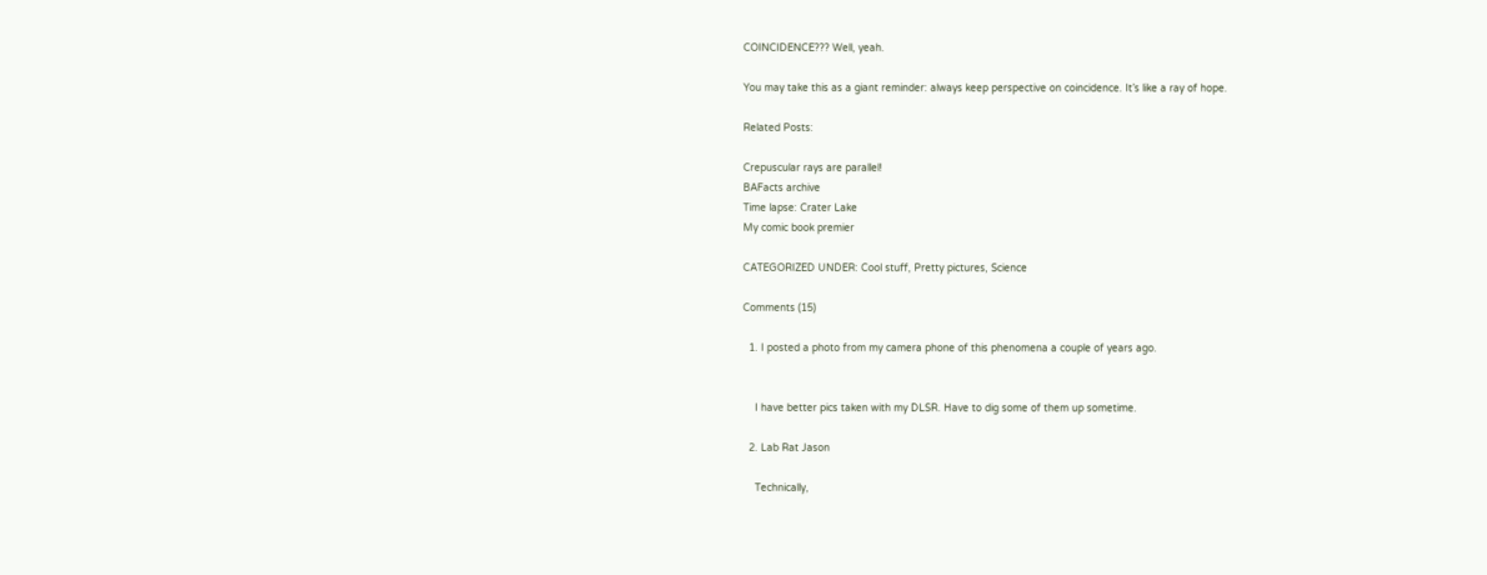COINCIDENCE??? Well, yeah.

You may take this as a giant reminder: always keep perspective on coincidence. It’s like a ray of hope.

Related Posts:

Crepuscular rays are parallel!
BAFacts archive
Time lapse: Crater Lake
My comic book premier

CATEGORIZED UNDER: Cool stuff, Pretty pictures, Science

Comments (15)

  1. I posted a photo from my camera phone of this phenomena a couple of years ago.


    I have better pics taken with my DLSR. Have to dig some of them up sometime.

  2. Lab Rat Jason

    Technically,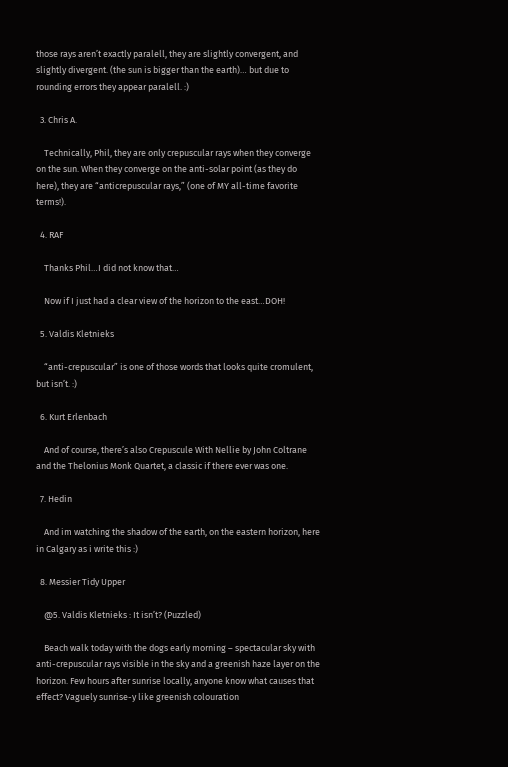those rays aren’t exactly paralell, they are slightly convergent, and slightly divergent. (the sun is bigger than the earth)… but due to rounding errors they appear paralell. :)

  3. Chris A.

    Technically, Phil, they are only crepuscular rays when they converge on the sun. When they converge on the anti-solar point (as they do here), they are “anticrepuscular rays,” (one of MY all-time favorite terms!).

  4. RAF

    Thanks Phil…I did not know that…

    Now if I just had a clear view of the horizon to the east…DOH!

  5. Valdis Kletnieks

    “anti-crepuscular” is one of those words that looks quite cromulent, but isn’t. :)

  6. Kurt Erlenbach

    And of course, there’s also Crepuscule With Nellie by John Coltrane and the Thelonius Monk Quartet, a classic if there ever was one.

  7. Hedin

    And im watching the shadow of the earth, on the eastern horizon, here in Calgary as i write this :)

  8. Messier Tidy Upper

    @5. Valdis Kletnieks : It isn’t? (Puzzled)

    Beach walk today with the dogs early morning – spectacular sky with anti-crepuscular rays visible in the sky and a greenish haze layer on the horizon. Few hours after sunrise locally, anyone know what causes that effect? Vaguely sunrise-y like greenish colouration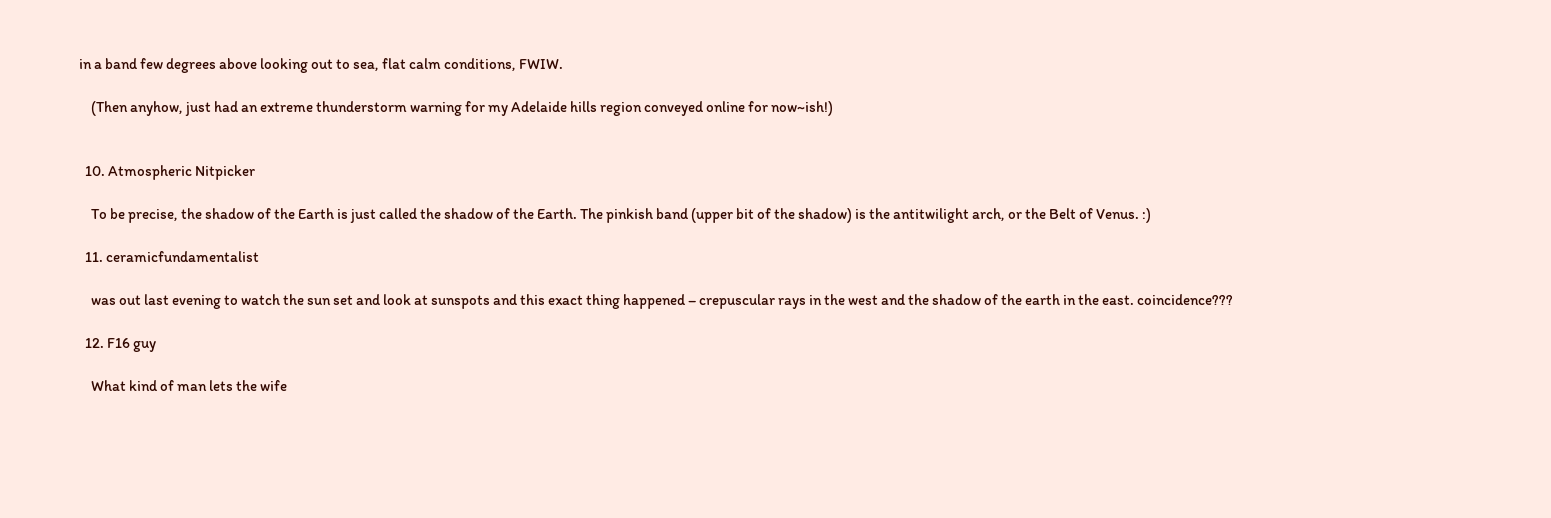in a band few degrees above looking out to sea, flat calm conditions, FWIW.

    (Then anyhow, just had an extreme thunderstorm warning for my Adelaide hills region conveyed online for now~ish!)


  10. Atmospheric Nitpicker

    To be precise, the shadow of the Earth is just called the shadow of the Earth. The pinkish band (upper bit of the shadow) is the antitwilight arch, or the Belt of Venus. :)

  11. ceramicfundamentalist

    was out last evening to watch the sun set and look at sunspots and this exact thing happened – crepuscular rays in the west and the shadow of the earth in the east. coincidence???

  12. F16 guy

    What kind of man lets the wife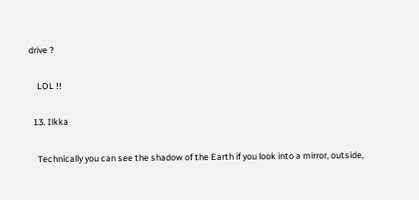drive ?

    LOL !!

  13. Ilkka

    Technically you can see the shadow of the Earth if you look into a mirror, outside,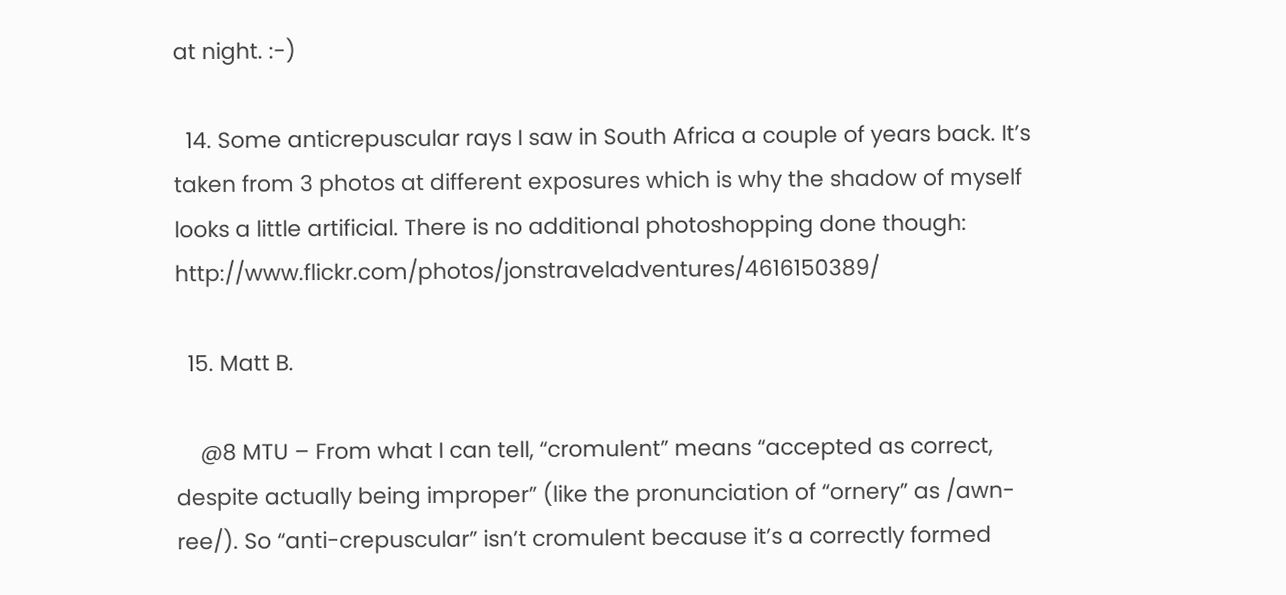at night. :-)

  14. Some anticrepuscular rays I saw in South Africa a couple of years back. It’s taken from 3 photos at different exposures which is why the shadow of myself looks a little artificial. There is no additional photoshopping done though: http://www.flickr.com/photos/jonstraveladventures/4616150389/

  15. Matt B.

    @8 MTU – From what I can tell, “cromulent” means “accepted as correct, despite actually being improper” (like the pronunciation of “ornery” as /awn-ree/). So “anti-crepuscular” isn’t cromulent because it’s a correctly formed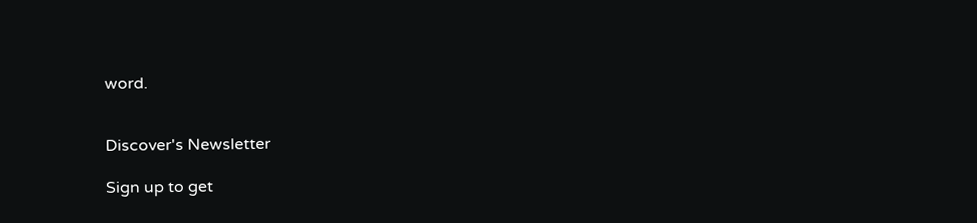word.


Discover's Newsletter

Sign up to get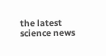the latest science news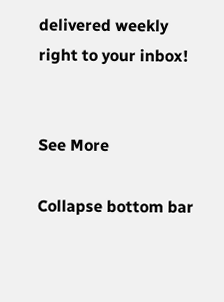delivered weekly right to your inbox!


See More

Collapse bottom bar